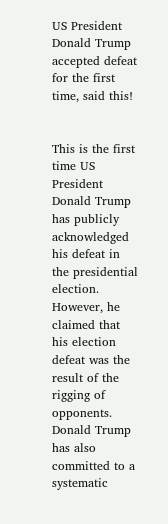US President Donald Trump accepted defeat for the first time, said this!


This is the first time US President Donald Trump has publicly acknowledged his defeat in the presidential election. However, he claimed that his election defeat was the result of the rigging of opponents. Donald Trump has also committed to a systematic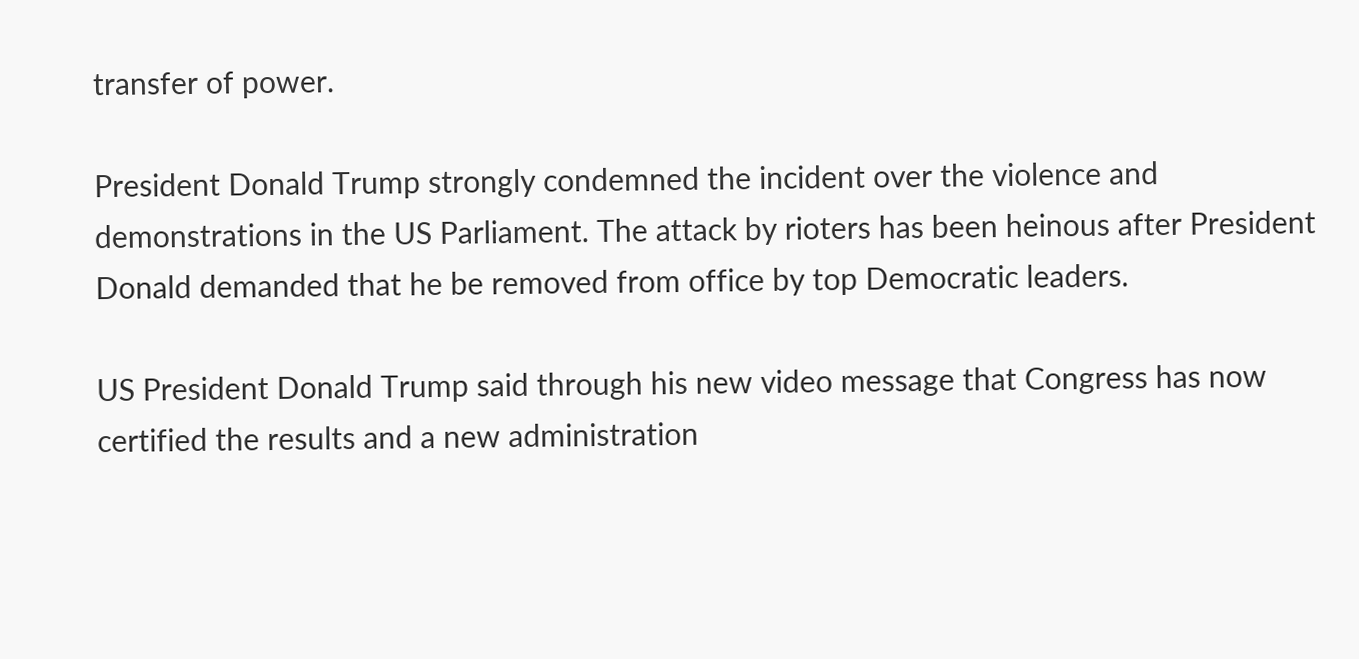transfer of power.

President Donald Trump strongly condemned the incident over the violence and demonstrations in the US Parliament. The attack by rioters has been heinous after President Donald demanded that he be removed from office by top Democratic leaders.

US President Donald Trump said through his new video message that Congress has now certified the results and a new administration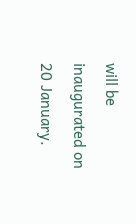will be inaugurated on 20 January.